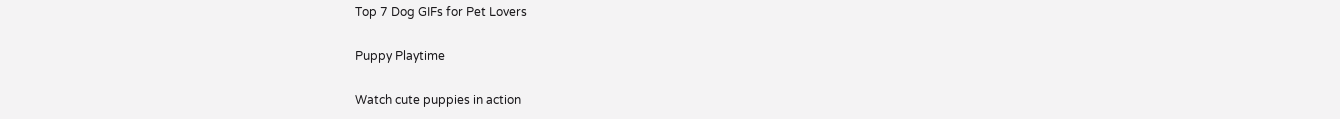Top 7 Dog GIFs for Pet Lovers

Puppy Playtime

Watch cute puppies in action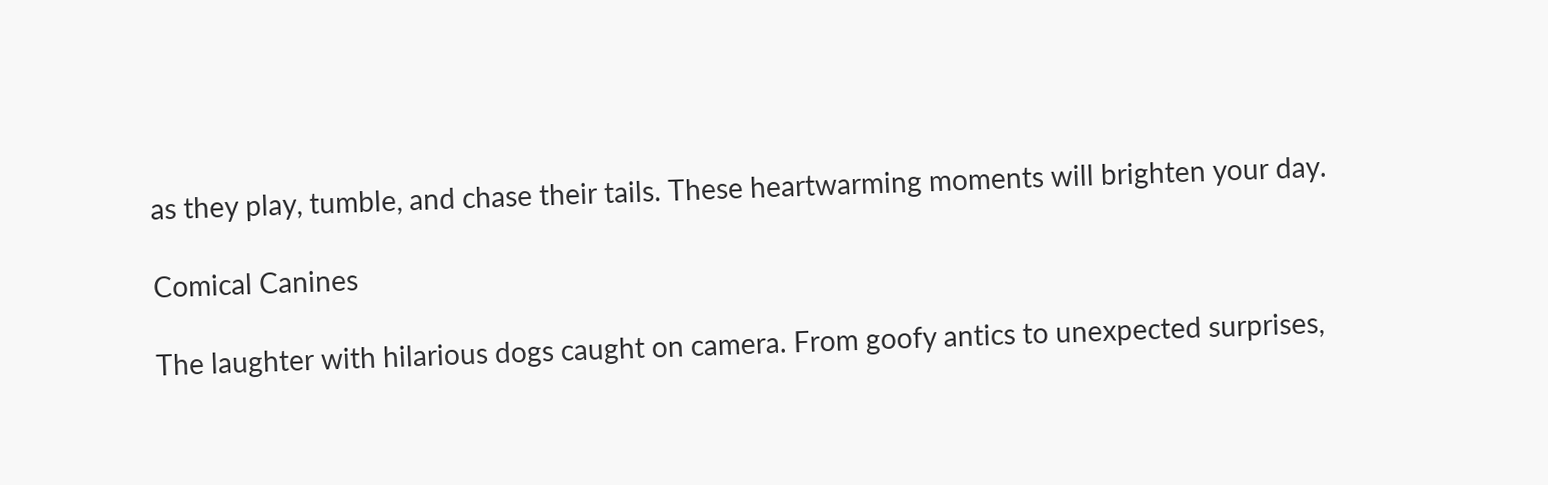as they play, tumble, and chase their tails. These heartwarming moments will brighten your day.

Comical Canines

The laughter with hilarious dogs caught on camera. From goofy antics to unexpected surprises,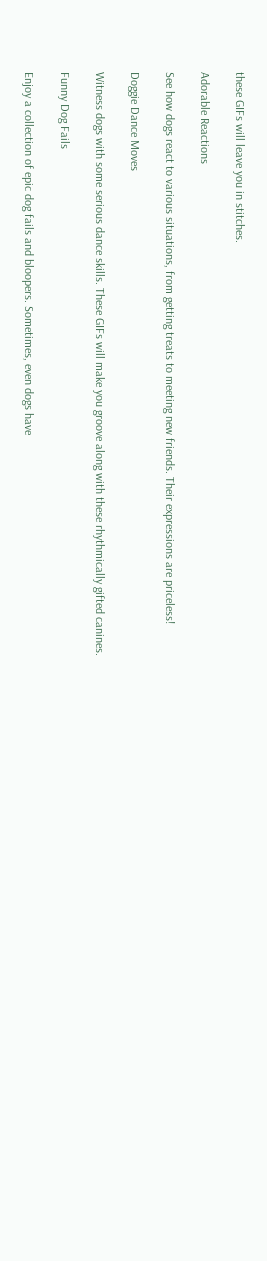these GIFs will leave you in stitches.

Adorable Reactions

See how dogs react to various situations, from getting treats to meeting new friends. Their expressions are priceless!

Doggie Dance Moves

Witness dogs with some serious dance skills. These GIFs will make you groove along with these rhythmically gifted canines.

Funny Dog Fails

Enjoy a collection of epic dog fails and bloopers. Sometimes, even dogs have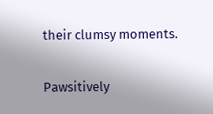their clumsy moments.

Pawsitively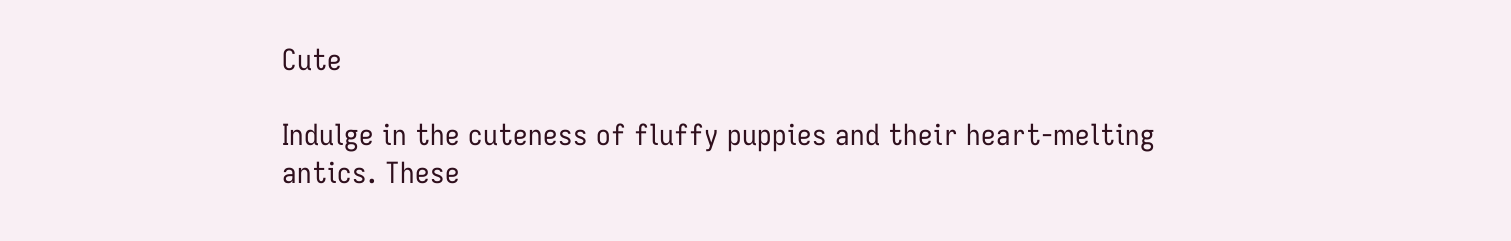Cute

Indulge in the cuteness of fluffy puppies and their heart-melting antics. These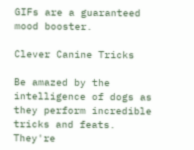GIFs are a guaranteed mood booster.

Clever Canine Tricks

Be amazed by the intelligence of dogs as they perform incredible tricks and feats. They're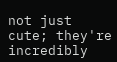not just cute; they're incredibly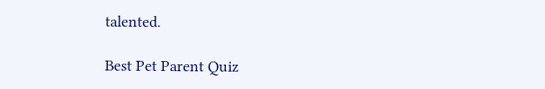talented.

Best Pet Parent Quiz